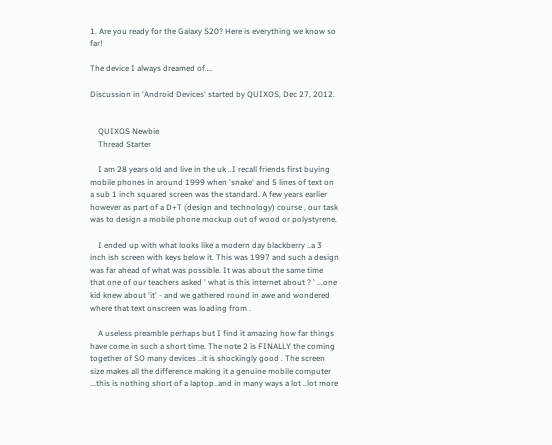1. Are you ready for the Galaxy S20? Here is everything we know so far!

The device I always dreamed of....

Discussion in 'Android Devices' started by QUIXOS, Dec 27, 2012.


    QUIXOS Newbie
    Thread Starter

    I am 28 years old and live in the uk ..I recall friends first buying mobile phones in around 1999 when 'snake' and 5 lines of text on a sub 1 inch squared screen was the standard. A few years earlier however as part of a D+T (design and technology) course , our task was to design a mobile phone mockup out of wood or polystyrene.

    I ended up with what looks like a modern day blackberry ..a 3 inch ish screen with keys below it. This was 1997 and such a design was far ahead of what was possible. It was about the same time that one of our teachers asked ' what is this internet about ? ' ...one kid knew about 'it' - and we gathered round in awe and wondered where that text onscreen was loading from .

    A useless preamble perhaps but I find it amazing how far things have come in such a short time. The note 2 is FINALLY the coming together of SO many devices ..it is shockingly good . The screen size makes all the difference making it a genuine mobile computer ...this is nothing short of a laptop..and in many ways a lot ..lot more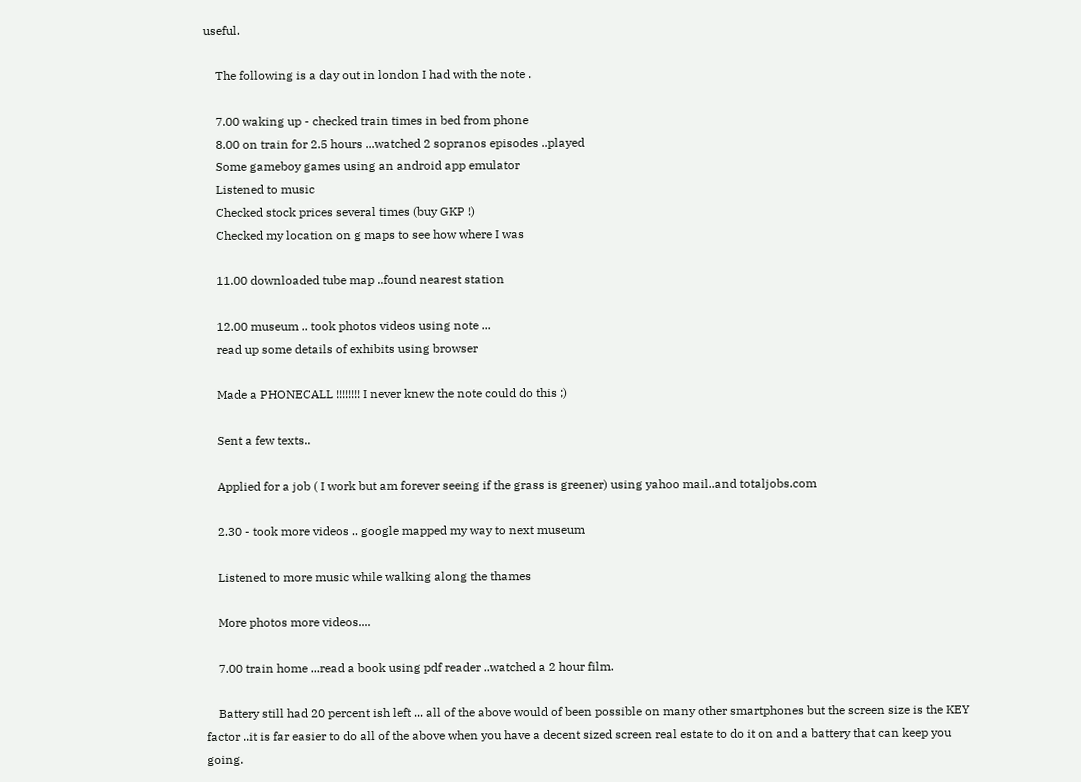useful.

    The following is a day out in london I had with the note .

    7.00 waking up - checked train times in bed from phone
    8.00 on train for 2.5 hours ...watched 2 sopranos episodes ..played
    Some gameboy games using an android app emulator
    Listened to music
    Checked stock prices several times (buy GKP !)
    Checked my location on g maps to see how where I was

    11.00 downloaded tube map ..found nearest station

    12.00 museum .. took photos videos using note ...
    read up some details of exhibits using browser

    Made a PHONECALL !!!!!!!! I never knew the note could do this ;)

    Sent a few texts..

    Applied for a job ( I work but am forever seeing if the grass is greener) using yahoo mail..and totaljobs.com

    2.30 - took more videos .. google mapped my way to next museum

    Listened to more music while walking along the thames

    More photos more videos....

    7.00 train home ...read a book using pdf reader ..watched a 2 hour film.

    Battery still had 20 percent ish left ... all of the above would of been possible on many other smartphones but the screen size is the KEY factor ..it is far easier to do all of the above when you have a decent sized screen real estate to do it on and a battery that can keep you going.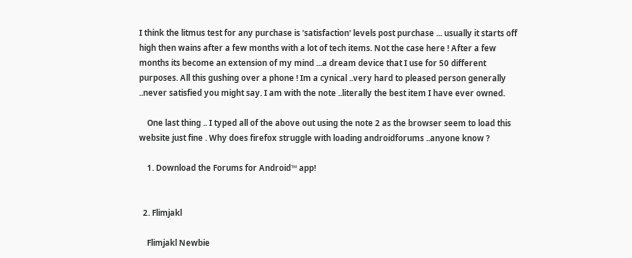I think the litmus test for any purchase is 'satisfaction' levels post purchase ... usually it starts off high then wains after a few months with a lot of tech items. Not the case here ! After a few months its become an extension of my mind ...a dream device that I use for 50 different purposes. All this gushing over a phone ! Im a cynical ..very hard to pleased person generally ..never satisfied you might say. I am with the note ..literally the best item I have ever owned.

    One last thing .. I typed all of the above out using the note 2 as the browser seem to load this website just fine . Why does firefox struggle with loading androidforums ..anyone know ?

    1. Download the Forums for Android™ app!


  2. Flimjakl

    Flimjakl Newbie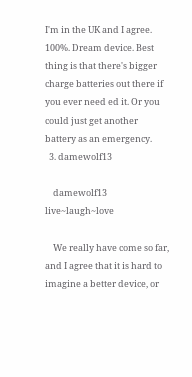I'm in the UK and I agree. 100%. Dream device. Best thing is that there's bigger charge batteries out there if you ever need ed it. Or you could just get another battery as an emergency.
  3. damewolf13

    damewolf13 live~laugh~love

    We really have come so far, and I agree that it is hard to imagine a better device, or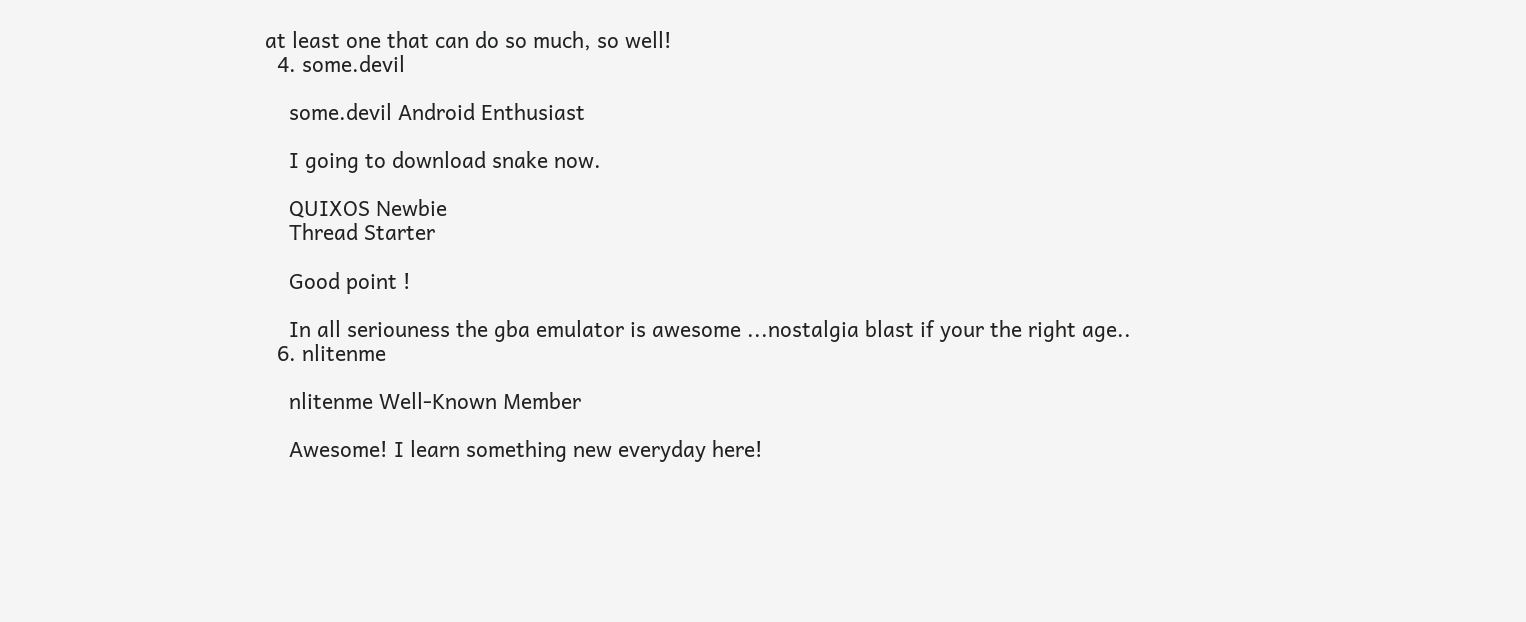at least one that can do so much, so well!
  4. some.devil

    some.devil Android Enthusiast

    I going to download snake now.

    QUIXOS Newbie
    Thread Starter

    Good point !

    In all seriouness the gba emulator is awesome ...nostalgia blast if your the right age..
  6. nlitenme

    nlitenme Well-Known Member

    Awesome! I learn something new everyday here!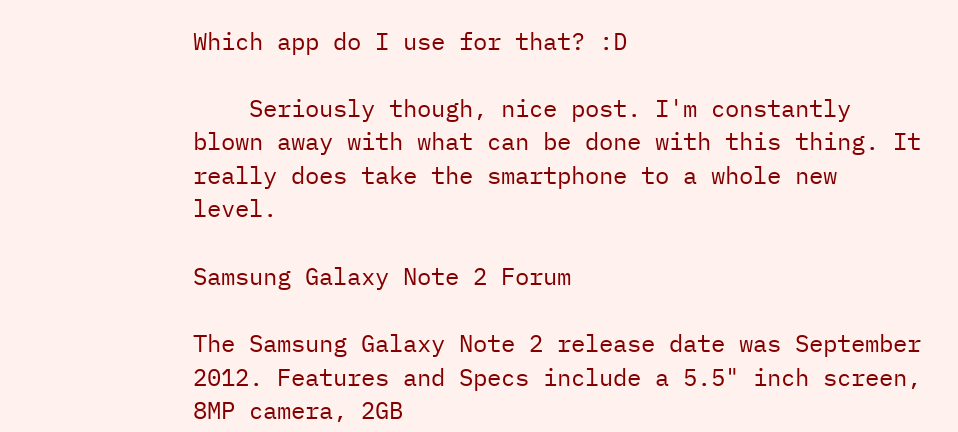Which app do I use for that? :D

    Seriously though, nice post. I'm constantly blown away with what can be done with this thing. It really does take the smartphone to a whole new level.

Samsung Galaxy Note 2 Forum

The Samsung Galaxy Note 2 release date was September 2012. Features and Specs include a 5.5" inch screen, 8MP camera, 2GB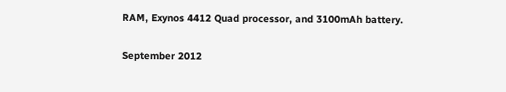RAM, Exynos 4412 Quad processor, and 3100mAh battery.

September 2012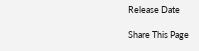Release Date

Share This Page